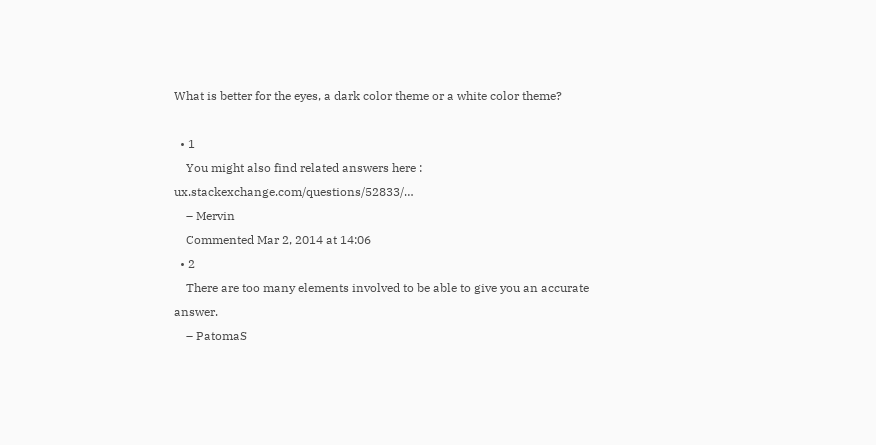What is better for the eyes, a dark color theme or a white color theme?

  • 1
    You might also find related answers here : ux.stackexchange.com/questions/52833/…
    – Mervin
    Commented Mar 2, 2014 at 14:06
  • 2
    There are too many elements involved to be able to give you an accurate answer.
    – PatomaS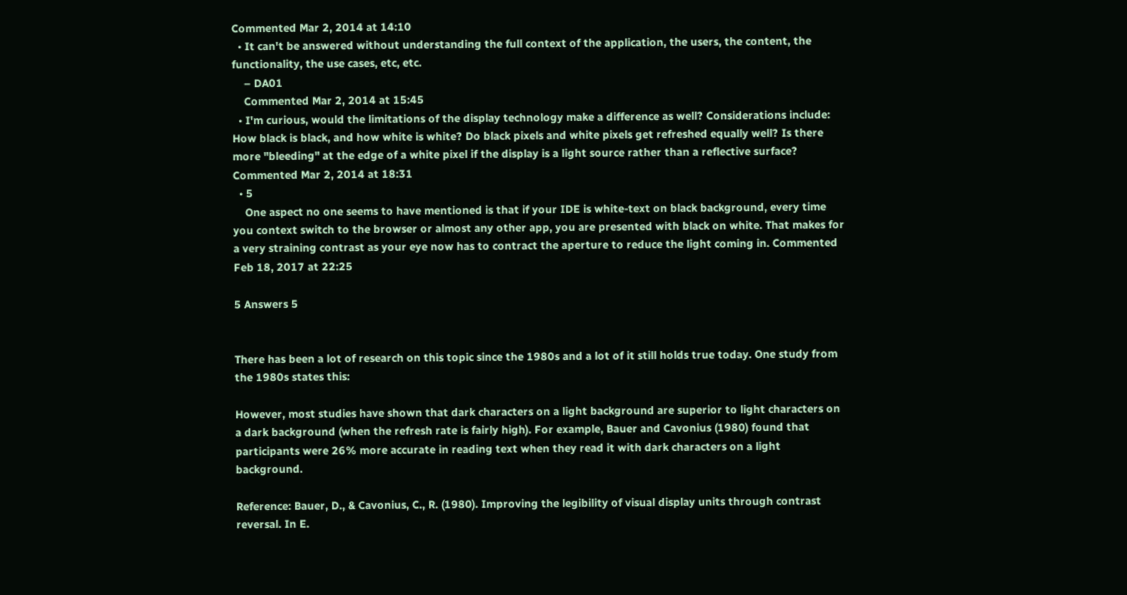Commented Mar 2, 2014 at 14:10
  • It can't be answered without understanding the full context of the application, the users, the content, the functionality, the use cases, etc, etc.
    – DA01
    Commented Mar 2, 2014 at 15:45
  • I'm curious, would the limitations of the display technology make a difference as well? Considerations include: How black is black, and how white is white? Do black pixels and white pixels get refreshed equally well? Is there more "bleeding" at the edge of a white pixel if the display is a light source rather than a reflective surface? Commented Mar 2, 2014 at 18:31
  • 5
    One aspect no one seems to have mentioned is that if your IDE is white-text on black background, every time you context switch to the browser or almost any other app, you are presented with black on white. That makes for a very straining contrast as your eye now has to contract the aperture to reduce the light coming in. Commented Feb 18, 2017 at 22:25

5 Answers 5


There has been a lot of research on this topic since the 1980s and a lot of it still holds true today. One study from the 1980s states this:

However, most studies have shown that dark characters on a light background are superior to light characters on a dark background (when the refresh rate is fairly high). For example, Bauer and Cavonius (1980) found that participants were 26% more accurate in reading text when they read it with dark characters on a light background.

Reference: Bauer, D., & Cavonius, C., R. (1980). Improving the legibility of visual display units through contrast reversal. In E.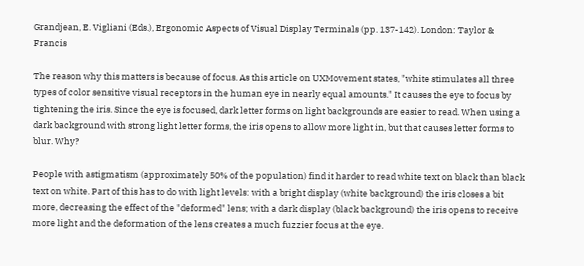Grandjean, E. Vigliani (Eds.), Ergonomic Aspects of Visual Display Terminals (pp. 137-142). London: Taylor & Francis

The reason why this matters is because of focus. As this article on UXMovement states, "white stimulates all three types of color sensitive visual receptors in the human eye in nearly equal amounts." It causes the eye to focus by tightening the iris. Since the eye is focused, dark letter forms on light backgrounds are easier to read. When using a dark background with strong light letter forms, the iris opens to allow more light in, but that causes letter forms to blur. Why?

People with astigmatism (approximately 50% of the population) find it harder to read white text on black than black text on white. Part of this has to do with light levels: with a bright display (white background) the iris closes a bit more, decreasing the effect of the "deformed" lens; with a dark display (black background) the iris opens to receive more light and the deformation of the lens creates a much fuzzier focus at the eye.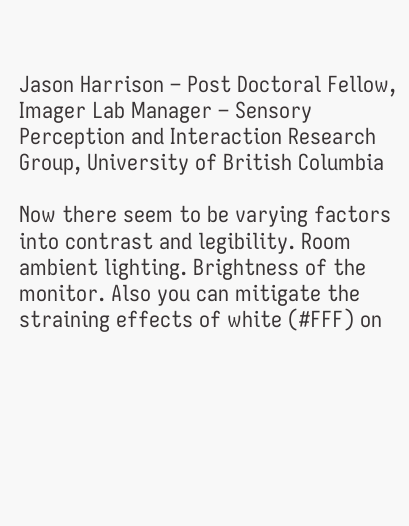Jason Harrison – Post Doctoral Fellow, Imager Lab Manager – Sensory Perception and Interaction Research Group, University of British Columbia

Now there seem to be varying factors into contrast and legibility. Room ambient lighting. Brightness of the monitor. Also you can mitigate the straining effects of white (#FFF) on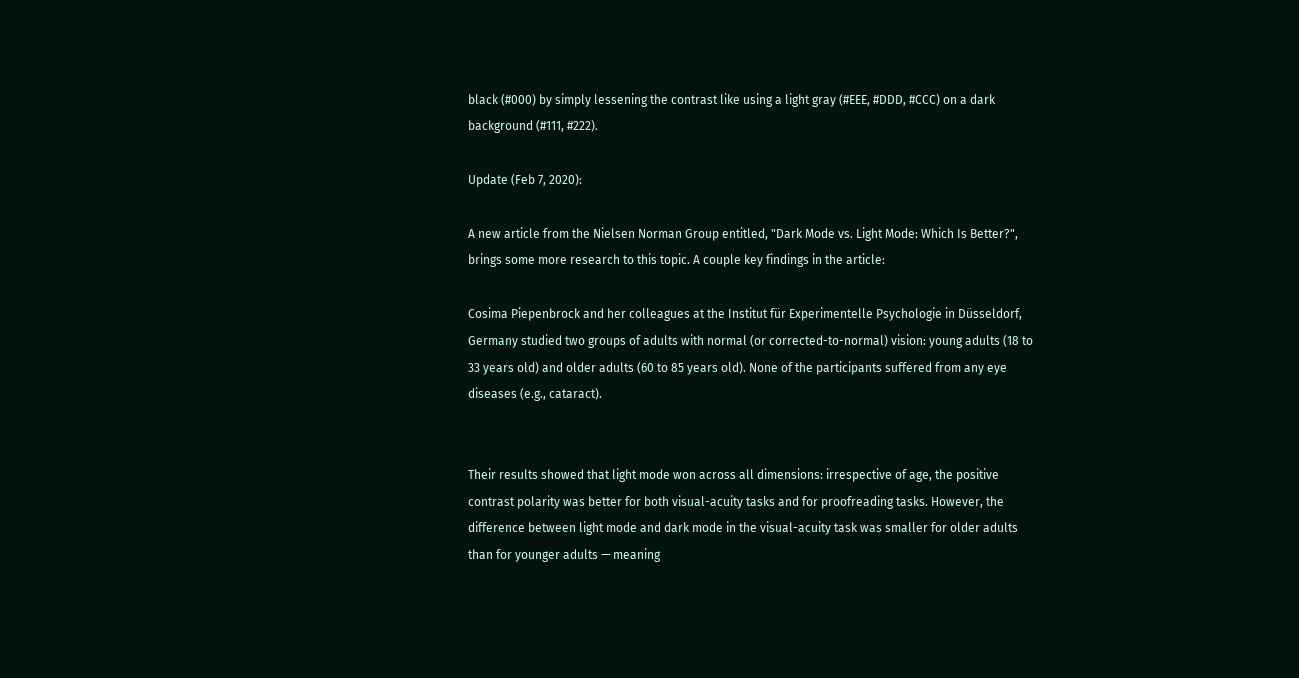black (#000) by simply lessening the contrast like using a light gray (#EEE, #DDD, #CCC) on a dark background (#111, #222).

Update (Feb 7, 2020):

A new article from the Nielsen Norman Group entitled, "Dark Mode vs. Light Mode: Which Is Better?", brings some more research to this topic. A couple key findings in the article:

Cosima Piepenbrock and her colleagues at the Institut für Experimentelle Psychologie in Düsseldorf, Germany studied two groups of adults with normal (or corrected-to-normal) vision: young adults (18 to 33 years old) and older adults (60 to 85 years old). None of the participants suffered from any eye diseases (e.g., cataract).


Their results showed that light mode won across all dimensions: irrespective of age, the positive contrast polarity was better for both visual-acuity tasks and for proofreading tasks. However, the difference between light mode and dark mode in the visual-acuity task was smaller for older adults than for younger adults — meaning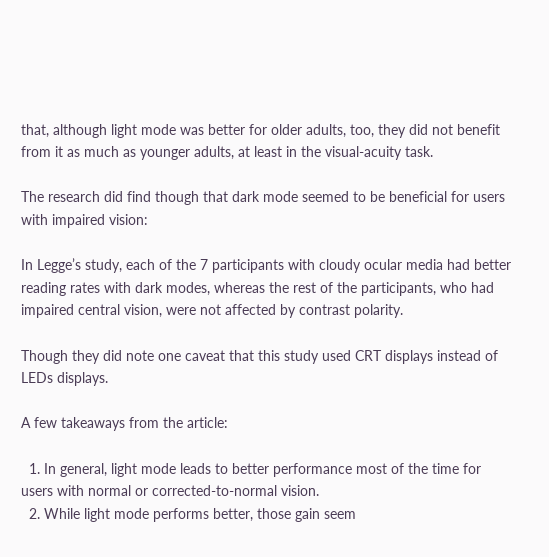that, although light mode was better for older adults, too, they did not benefit from it as much as younger adults, at least in the visual-acuity task.

The research did find though that dark mode seemed to be beneficial for users with impaired vision:

In Legge’s study, each of the 7 participants with cloudy ocular media had better reading rates with dark modes, whereas the rest of the participants, who had impaired central vision, were not affected by contrast polarity.

Though they did note one caveat that this study used CRT displays instead of LEDs displays.

A few takeaways from the article:

  1. In general, light mode leads to better performance most of the time for users with normal or corrected-to-normal vision.
  2. While light mode performs better, those gain seem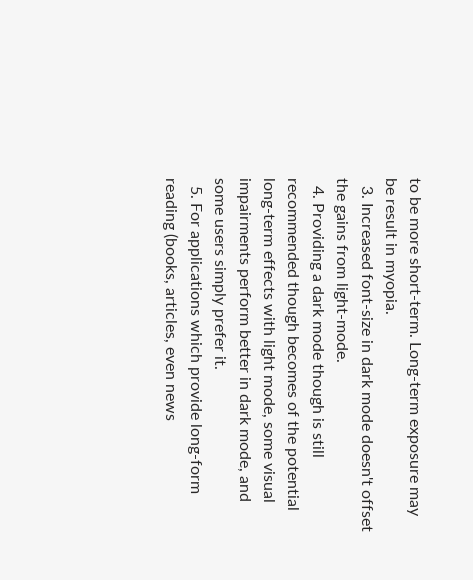to be more short-term. Long-term exposure may be result in myopia.
  3. Increased font-size in dark mode doesn't offset the gains from light-mode.
  4. Providing a dark mode though is still recommended though becomes of the potential long-term effects with light mode, some visual impairments perform better in dark mode, and some users simply prefer it.
  5. For applications which provide long-form reading (books, articles, even news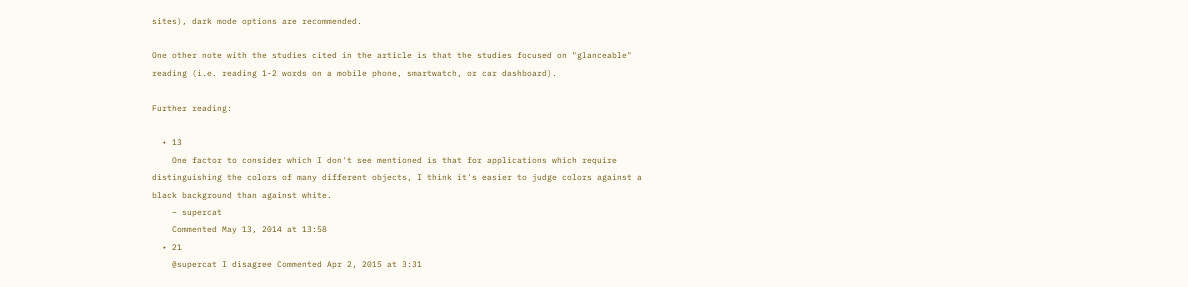sites), dark mode options are recommended.

One other note with the studies cited in the article is that the studies focused on "glanceable" reading (i.e. reading 1-2 words on a mobile phone, smartwatch, or car dashboard).

Further reading:

  • 13
    One factor to consider which I don't see mentioned is that for applications which require distinguishing the colors of many different objects, I think it's easier to judge colors against a black background than against white.
    – supercat
    Commented May 13, 2014 at 13:58
  • 21
    @supercat I disagree Commented Apr 2, 2015 at 3:31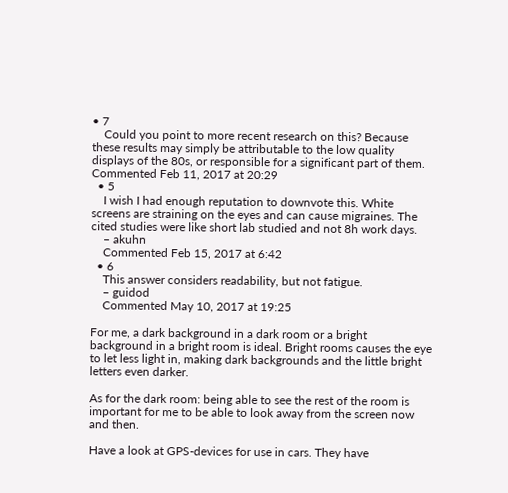• 7
    Could you point to more recent research on this? Because these results may simply be attributable to the low quality displays of the 80s, or responsible for a significant part of them. Commented Feb 11, 2017 at 20:29
  • 5
    I wish I had enough reputation to downvote this. White screens are straining on the eyes and can cause migraines. The cited studies were like short lab studied and not 8h work days.
    – akuhn
    Commented Feb 15, 2017 at 6:42
  • 6
    This answer considers readability, but not fatigue.
    – guidod
    Commented May 10, 2017 at 19:25

For me, a dark background in a dark room or a bright background in a bright room is ideal. Bright rooms causes the eye to let less light in, making dark backgrounds and the little bright letters even darker.

As for the dark room: being able to see the rest of the room is important for me to be able to look away from the screen now and then.

Have a look at GPS-devices for use in cars. They have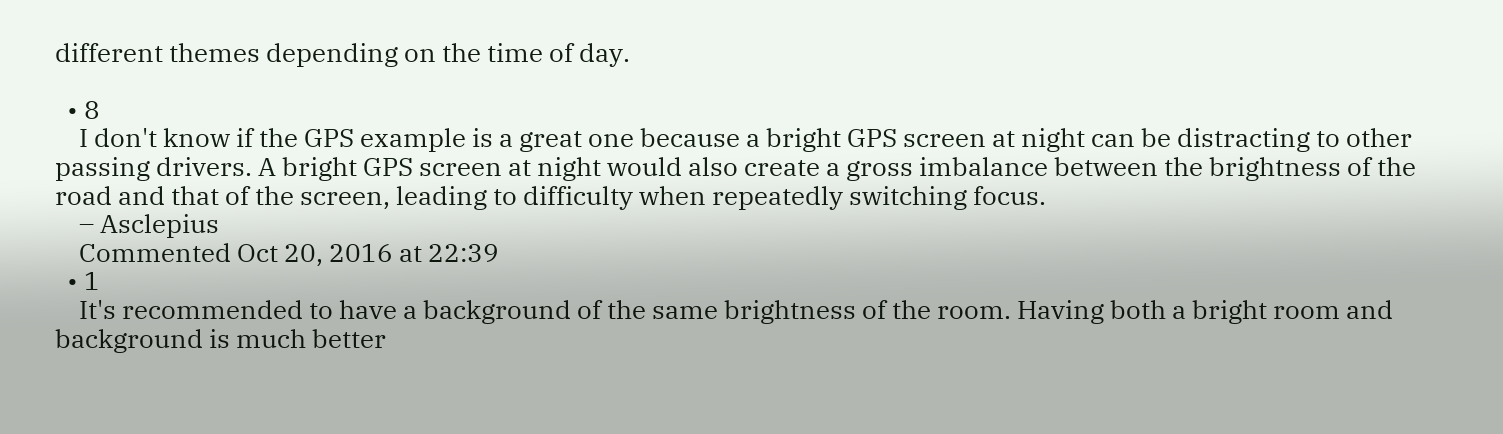different themes depending on the time of day.

  • 8
    I don't know if the GPS example is a great one because a bright GPS screen at night can be distracting to other passing drivers. A bright GPS screen at night would also create a gross imbalance between the brightness of the road and that of the screen, leading to difficulty when repeatedly switching focus.
    – Asclepius
    Commented Oct 20, 2016 at 22:39
  • 1
    It's recommended to have a background of the same brightness of the room. Having both a bright room and background is much better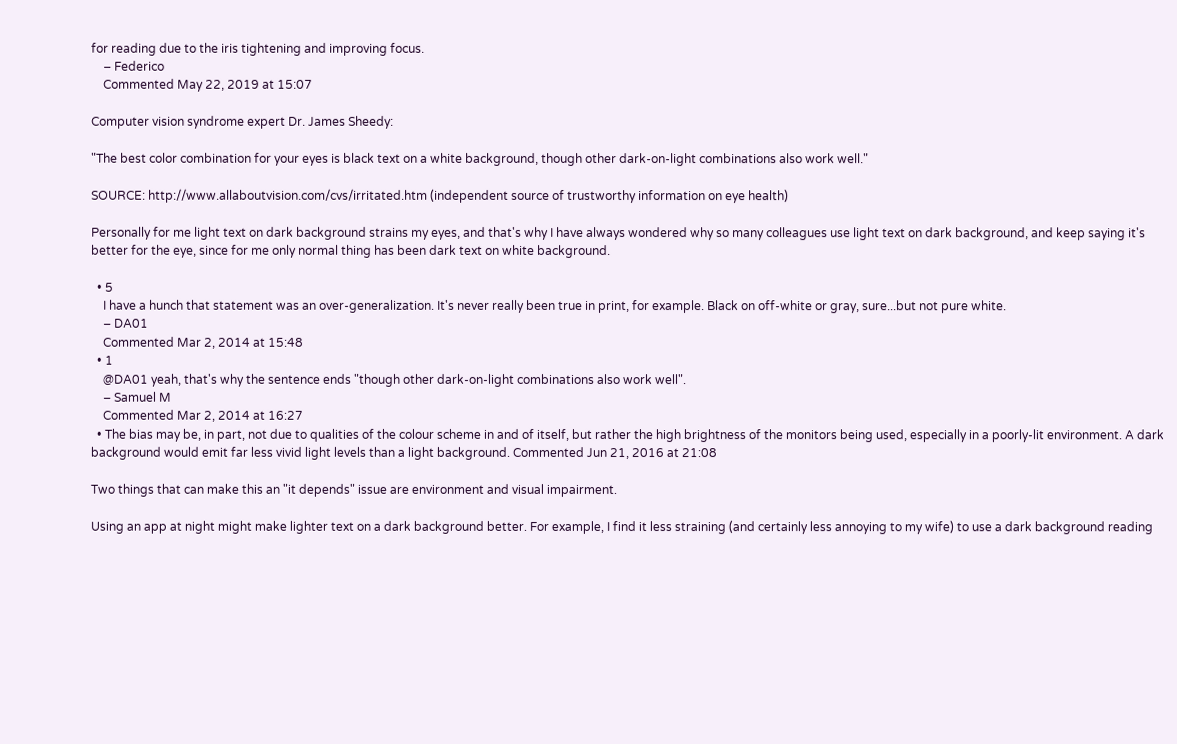for reading due to the iris tightening and improving focus.
    – Federico
    Commented May 22, 2019 at 15:07

Computer vision syndrome expert Dr. James Sheedy:

"The best color combination for your eyes is black text on a white background, though other dark-on-light combinations also work well."

SOURCE: http://www.allaboutvision.com/cvs/irritated.htm (independent source of trustworthy information on eye health)

Personally for me light text on dark background strains my eyes, and that's why I have always wondered why so many colleagues use light text on dark background, and keep saying it's better for the eye, since for me only normal thing has been dark text on white background.

  • 5
    I have a hunch that statement was an over-generalization. It's never really been true in print, for example. Black on off-white or gray, sure...but not pure white.
    – DA01
    Commented Mar 2, 2014 at 15:48
  • 1
    @DA01 yeah, that's why the sentence ends "though other dark-on-light combinations also work well".
    – Samuel M
    Commented Mar 2, 2014 at 16:27
  • The bias may be, in part, not due to qualities of the colour scheme in and of itself, but rather the high brightness of the monitors being used, especially in a poorly-lit environment. A dark background would emit far less vivid light levels than a light background. Commented Jun 21, 2016 at 21:08

Two things that can make this an "it depends" issue are environment and visual impairment.

Using an app at night might make lighter text on a dark background better. For example, I find it less straining (and certainly less annoying to my wife) to use a dark background reading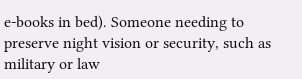e-books in bed). Someone needing to preserve night vision or security, such as military or law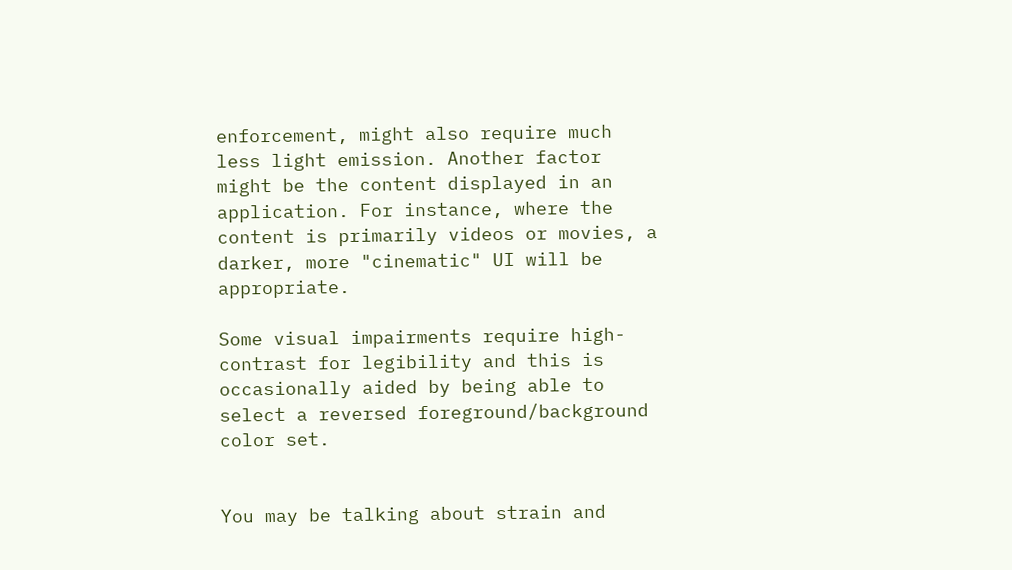enforcement, might also require much less light emission. Another factor might be the content displayed in an application. For instance, where the content is primarily videos or movies, a darker, more "cinematic" UI will be appropriate.

Some visual impairments require high-contrast for legibility and this is occasionally aided by being able to select a reversed foreground/background color set.


You may be talking about strain and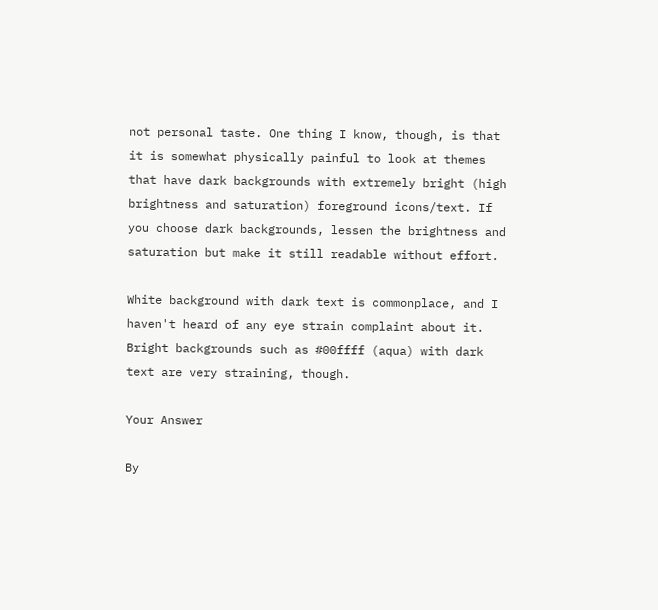not personal taste. One thing I know, though, is that it is somewhat physically painful to look at themes that have dark backgrounds with extremely bright (high brightness and saturation) foreground icons/text. If you choose dark backgrounds, lessen the brightness and saturation but make it still readable without effort.

White background with dark text is commonplace, and I haven't heard of any eye strain complaint about it. Bright backgrounds such as #00ffff (aqua) with dark text are very straining, though.

Your Answer

By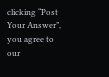clicking “Post Your Answer”, you agree to our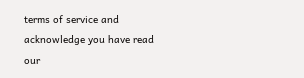terms of service and acknowledge you have read our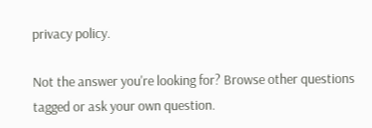privacy policy.

Not the answer you're looking for? Browse other questions tagged or ask your own question.